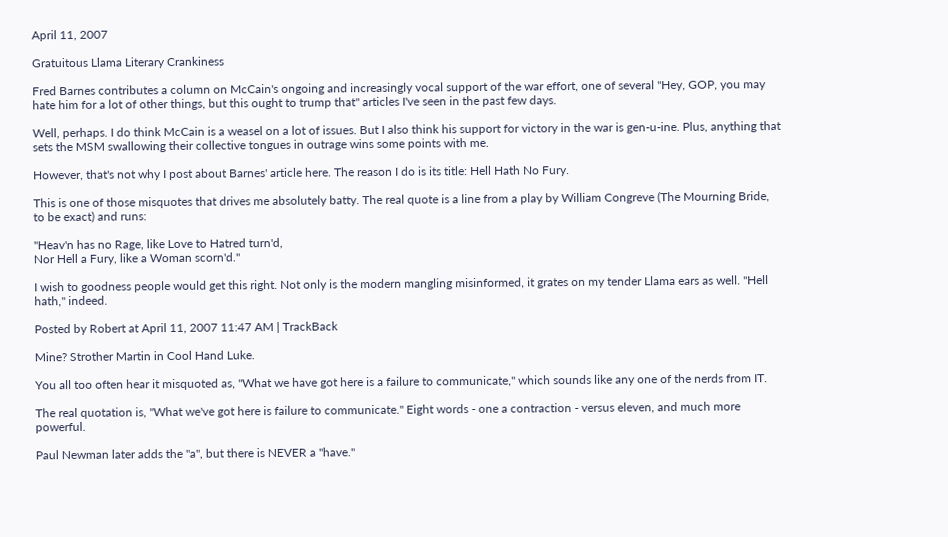April 11, 2007

Gratuitous Llama Literary Crankiness

Fred Barnes contributes a column on McCain's ongoing and increasingly vocal support of the war effort, one of several "Hey, GOP, you may hate him for a lot of other things, but this ought to trump that" articles I've seen in the past few days.

Well, perhaps. I do think McCain is a weasel on a lot of issues. But I also think his support for victory in the war is gen-u-ine. Plus, anything that sets the MSM swallowing their collective tongues in outrage wins some points with me.

However, that's not why I post about Barnes' article here. The reason I do is its title: Hell Hath No Fury.

This is one of those misquotes that drives me absolutely batty. The real quote is a line from a play by William Congreve (The Mourning Bride, to be exact) and runs:

"Heav'n has no Rage, like Love to Hatred turn'd,
Nor Hell a Fury, like a Woman scorn'd."

I wish to goodness people would get this right. Not only is the modern mangling misinformed, it grates on my tender Llama ears as well. "Hell hath," indeed.

Posted by Robert at April 11, 2007 11:47 AM | TrackBack

Mine? Strother Martin in Cool Hand Luke.

You all too often hear it misquoted as, "What we have got here is a failure to communicate," which sounds like any one of the nerds from IT.

The real quotation is, "What we've got here is failure to communicate." Eight words - one a contraction - versus eleven, and much more powerful.

Paul Newman later adds the "a", but there is NEVER a "have."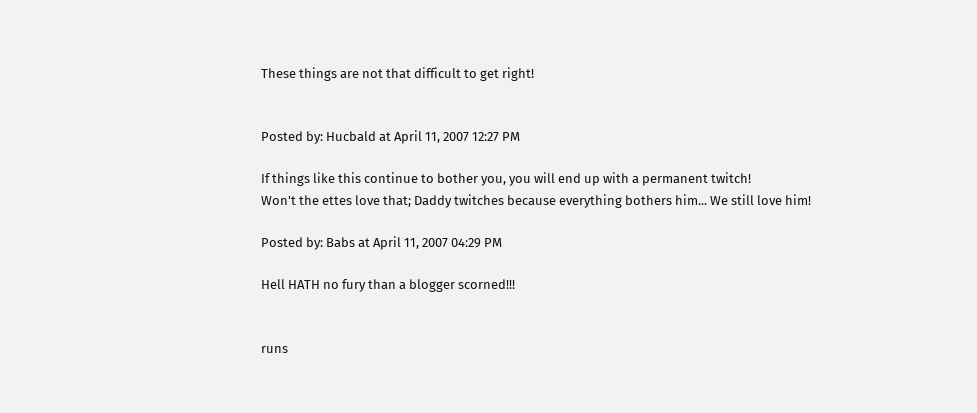These things are not that difficult to get right!


Posted by: Hucbald at April 11, 2007 12:27 PM

If things like this continue to bother you, you will end up with a permanent twitch!
Won't the ettes love that; Daddy twitches because everything bothers him... We still love him!

Posted by: Babs at April 11, 2007 04:29 PM

Hell HATH no fury than a blogger scorned!!!


runs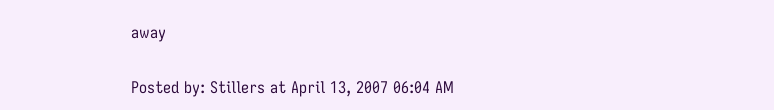away

Posted by: Stillers at April 13, 2007 06:04 AM